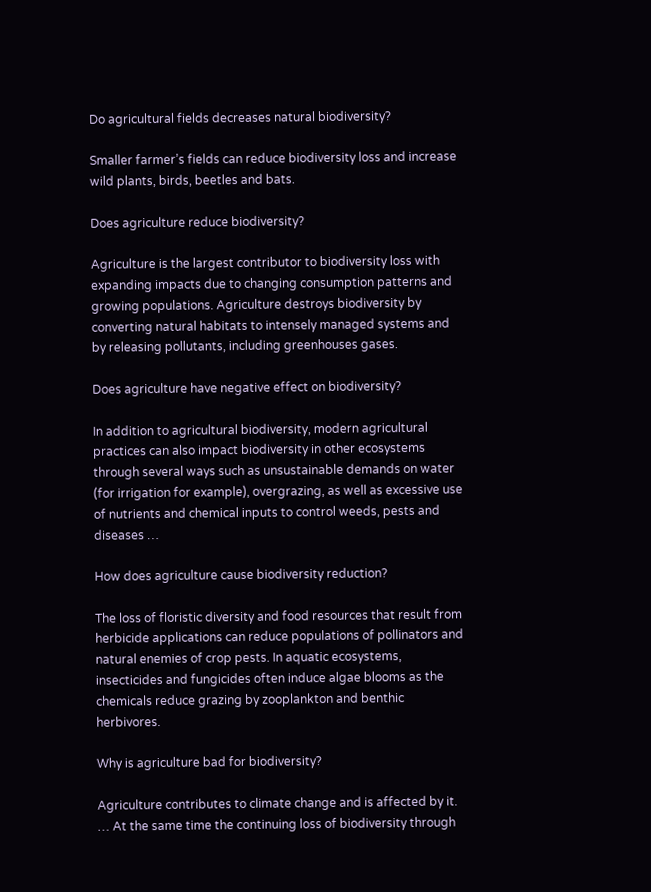Do agricultural fields decreases natural biodiversity?

Smaller farmer’s fields can reduce biodiversity loss and increase wild plants, birds, beetles and bats.

Does agriculture reduce biodiversity?

Agriculture is the largest contributor to biodiversity loss with expanding impacts due to changing consumption patterns and growing populations. Agriculture destroys biodiversity by converting natural habitats to intensely managed systems and by releasing pollutants, including greenhouses gases.

Does agriculture have negative effect on biodiversity?

In addition to agricultural biodiversity, modern agricultural practices can also impact biodiversity in other ecosystems through several ways such as unsustainable demands on water (for irrigation for example), overgrazing, as well as excessive use of nutrients and chemical inputs to control weeds, pests and diseases …

How does agriculture cause biodiversity reduction?

The loss of floristic diversity and food resources that result from herbicide applications can reduce populations of pollinators and natural enemies of crop pests. In aquatic ecosystems, insecticides and fungicides often induce algae blooms as the chemicals reduce grazing by zooplankton and benthic herbivores.

Why is agriculture bad for biodiversity?

Agriculture contributes to climate change and is affected by it. … At the same time the continuing loss of biodiversity through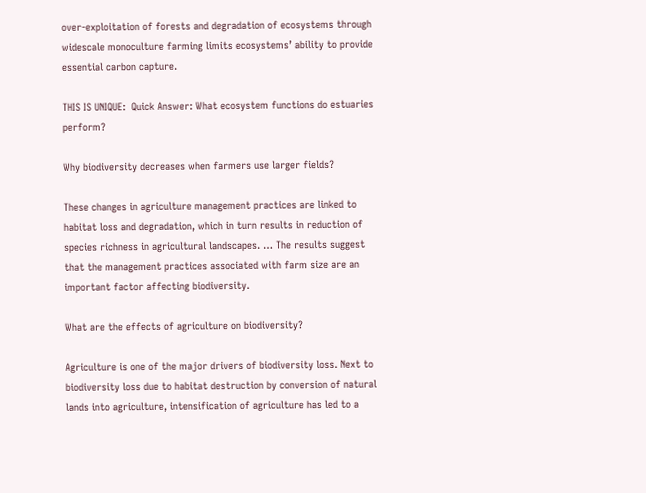over-exploitation of forests and degradation of ecosystems through widescale monoculture farming limits ecosystems’ ability to provide essential carbon capture.

THIS IS UNIQUE:  Quick Answer: What ecosystem functions do estuaries perform?

Why biodiversity decreases when farmers use larger fields?

These changes in agriculture management practices are linked to habitat loss and degradation, which in turn results in reduction of species richness in agricultural landscapes. … The results suggest that the management practices associated with farm size are an important factor affecting biodiversity.

What are the effects of agriculture on biodiversity?

Agriculture is one of the major drivers of biodiversity loss. Next to biodiversity loss due to habitat destruction by conversion of natural lands into agriculture, intensification of agriculture has led to a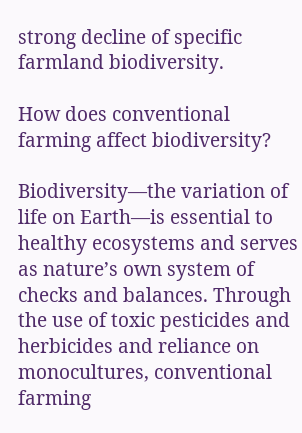strong decline of specific farmland biodiversity.

How does conventional farming affect biodiversity?

Biodiversity—the variation of life on Earth—is essential to healthy ecosystems and serves as nature’s own system of checks and balances. Through the use of toxic pesticides and herbicides and reliance on monocultures, conventional farming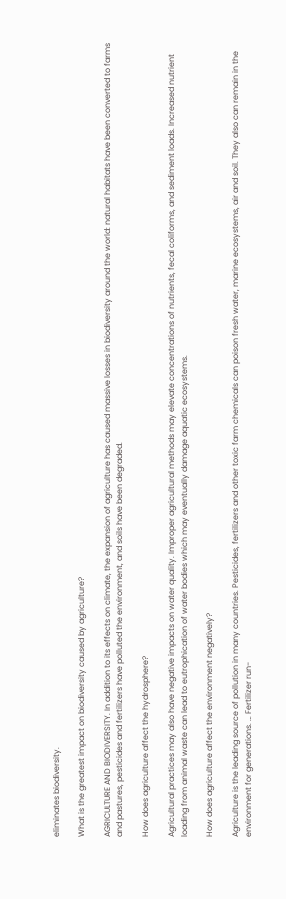eliminates biodiversity.

What is the greatest impact on biodiversity caused by agriculture?

AGRICULTURE AND BIODIVERSITY. In addition to its effects on climate, the expansion of agriculture has caused massive losses in biodiversity around the world: natural habitats have been converted to farms and pastures, pesticides and fertilizers have polluted the environment, and soils have been degraded.

How does agriculture affect the hydrosphere?

Agricultural practices may also have negative impacts on water quality. Improper agricultural methods may elevate concentrations of nutrients, fecal coliforms, and sediment loads. Increased nutrient loading from animal waste can lead to eutrophication of water bodies which may eventually damage aquatic ecosystems.

How does agriculture affect the environment negatively?

Agriculture is the leading source of pollution in many countries. Pesticides, fertilizers and other toxic farm chemicals can poison fresh water, marine ecosystems, air and soil. They also can remain in the environment for generations. … Fertilizer run-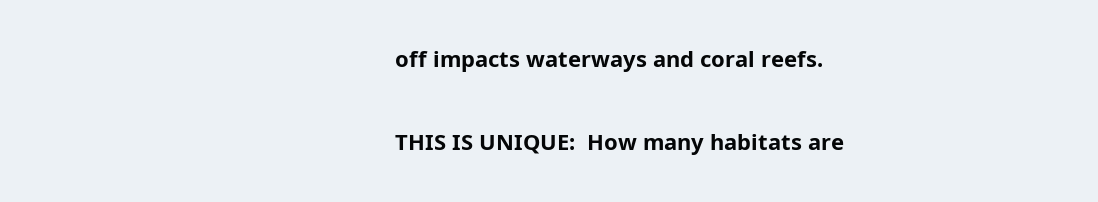off impacts waterways and coral reefs.

THIS IS UNIQUE:  How many habitats are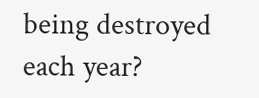being destroyed each year?